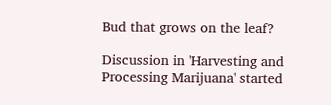Bud that grows on the leaf?

Discussion in 'Harvesting and Processing Marijuana' started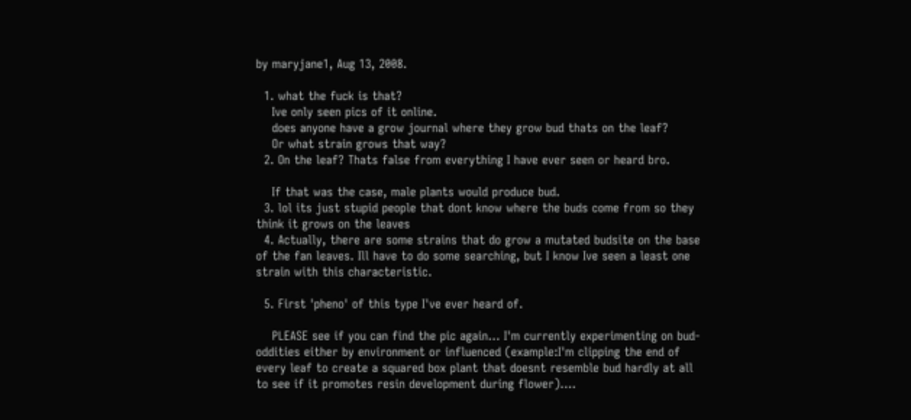by maryjane1, Aug 13, 2008.

  1. what the fuck is that?
    Ive only seen pics of it online.
    does anyone have a grow journal where they grow bud thats on the leaf?
    Or what strain grows that way?
  2. On the leaf? Thats false from everything I have ever seen or heard bro.

    If that was the case, male plants would produce bud.
  3. lol its just stupid people that dont know where the buds come from so they think it grows on the leaves
  4. Actually, there are some strains that do grow a mutated budsite on the base of the fan leaves. Ill have to do some searching, but I know Ive seen a least one strain with this characteristic.

  5. First 'pheno' of this type I've ever heard of.

    PLEASE see if you can find the pic again... I'm currently experimenting on bud-oddities either by environment or influenced (example:I'm clipping the end of every leaf to create a squared box plant that doesnt resemble bud hardly at all to see if it promotes resin development during flower)....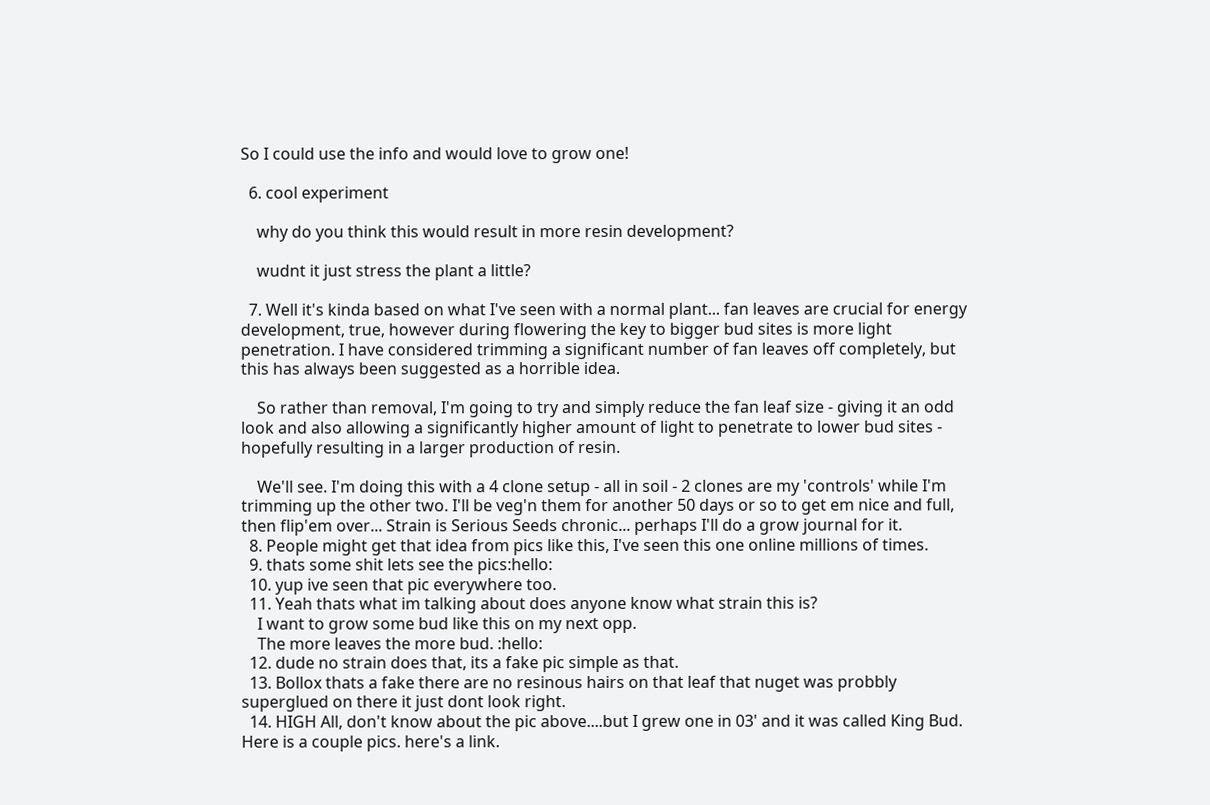So I could use the info and would love to grow one!

  6. cool experiment

    why do you think this would result in more resin development?

    wudnt it just stress the plant a little?

  7. Well it's kinda based on what I've seen with a normal plant... fan leaves are crucial for energy development, true, however during flowering the key to bigger bud sites is more light penetration. I have considered trimming a significant number of fan leaves off completely, but this has always been suggested as a horrible idea.

    So rather than removal, I'm going to try and simply reduce the fan leaf size - giving it an odd look and also allowing a significantly higher amount of light to penetrate to lower bud sites - hopefully resulting in a larger production of resin.

    We'll see. I'm doing this with a 4 clone setup - all in soil - 2 clones are my 'controls' while I'm trimming up the other two. I'll be veg'n them for another 50 days or so to get em nice and full, then flip'em over... Strain is Serious Seeds chronic... perhaps I'll do a grow journal for it.
  8. People might get that idea from pics like this, I've seen this one online millions of times.
  9. thats some shit lets see the pics:hello:
  10. yup ive seen that pic everywhere too.
  11. Yeah thats what im talking about does anyone know what strain this is?
    I want to grow some bud like this on my next opp.
    The more leaves the more bud. :hello:
  12. dude no strain does that, its a fake pic simple as that.
  13. Bollox thats a fake there are no resinous hairs on that leaf that nuget was probbly superglued on there it just dont look right.
  14. HIGH All, don't know about the pic above....but I grew one in 03' and it was called King Bud. Here is a couple pics. here's a link.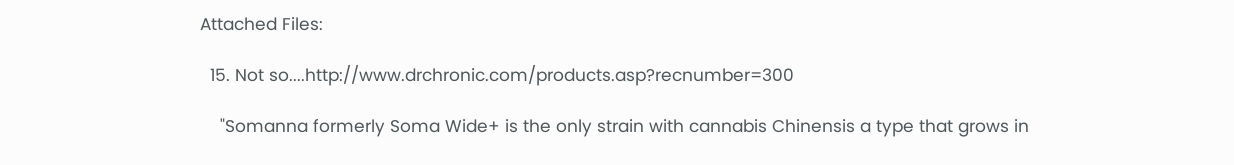Attached Files:

  15. Not so....http://www.drchronic.com/products.asp?recnumber=300

    "Somanna formerly Soma Wide+ is the only strain with cannabis Chinensis a type that grows in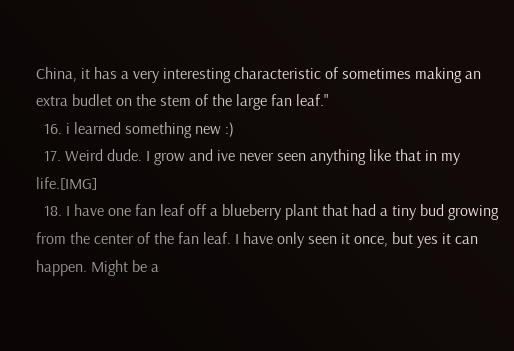China, it has a very interesting characteristic of sometimes making an extra budlet on the stem of the large fan leaf."
  16. i learned something new :)
  17. Weird dude. I grow and ive never seen anything like that in my life.[IMG]
  18. I have one fan leaf off a blueberry plant that had a tiny bud growing from the center of the fan leaf. I have only seen it once, but yes it can happen. Might be a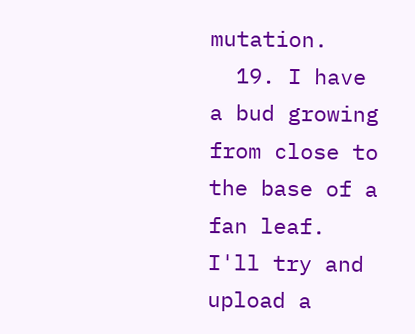mutation.
  19. I have a bud growing from close to the base of a fan leaf. I'll try and upload a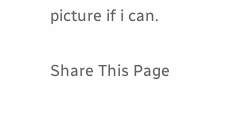picture if i can.

Share This Page